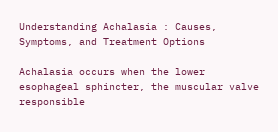Understanding Achalasia : Causes, Symptoms, and Treatment Options

Achalasia occurs when the lower esophageal sphincter, the muscular valve responsible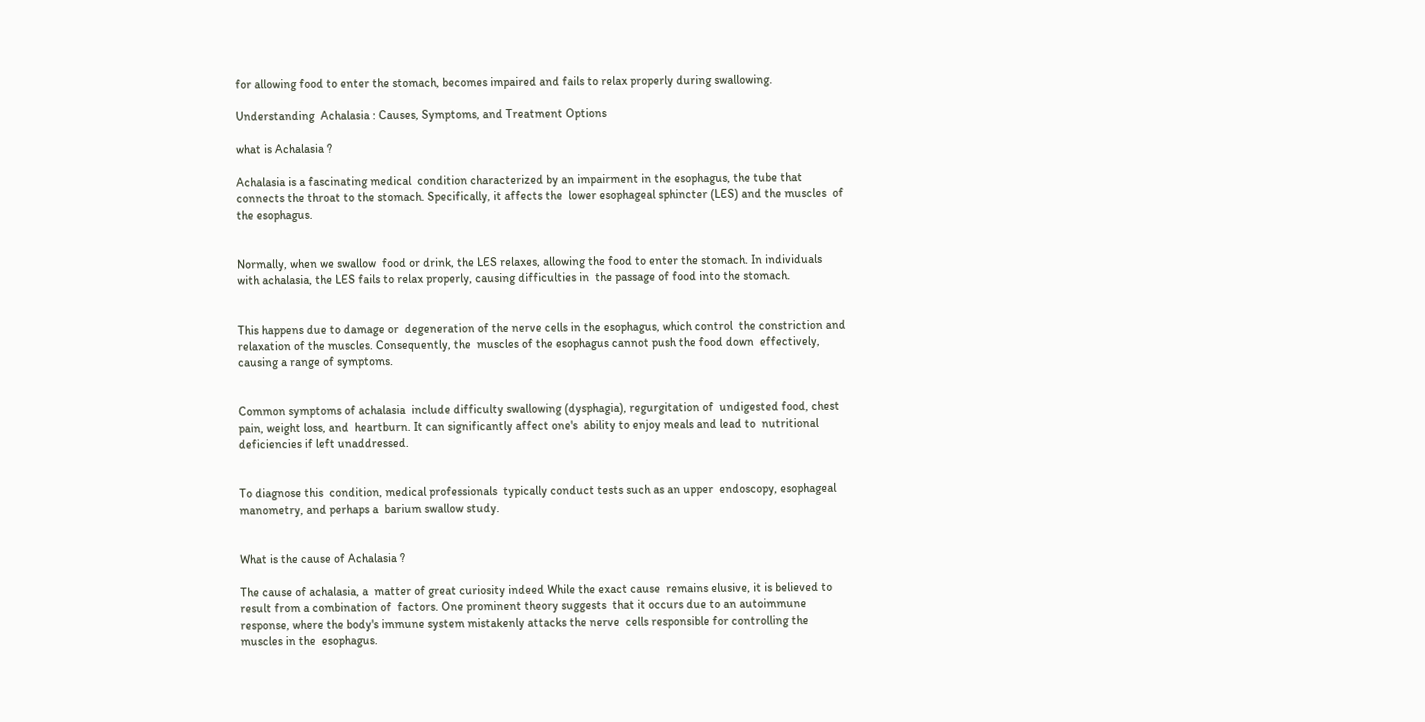for allowing food to enter the stomach, becomes impaired and fails to relax properly during swallowing.

Understanding  Achalasia : Causes, Symptoms, and Treatment Options

what is Achalasia ?

Achalasia is a fascinating medical  condition characterized by an impairment in the esophagus, the tube that connects the throat to the stomach. Specifically, it affects the  lower esophageal sphincter (LES) and the muscles  of the esophagus.


Normally, when we swallow  food or drink, the LES relaxes, allowing the food to enter the stomach. In individuals  with achalasia, the LES fails to relax properly, causing difficulties in  the passage of food into the stomach.


This happens due to damage or  degeneration of the nerve cells in the esophagus, which control  the constriction and relaxation of the muscles. Consequently, the  muscles of the esophagus cannot push the food down  effectively, causing a range of symptoms.


Common symptoms of achalasia  include difficulty swallowing (dysphagia), regurgitation of  undigested food, chest pain, weight loss, and  heartburn. It can significantly affect one's  ability to enjoy meals and lead to  nutritional deficiencies if left unaddressed.


To diagnose this  condition, medical professionals  typically conduct tests such as an upper  endoscopy, esophageal manometry, and perhaps a  barium swallow study.


What is the cause of Achalasia ?

The cause of achalasia, a  matter of great curiosity indeed While the exact cause  remains elusive, it is believed to result from a combination of  factors. One prominent theory suggests  that it occurs due to an autoimmune  response, where the body's immune system mistakenly attacks the nerve  cells responsible for controlling the muscles in the  esophagus.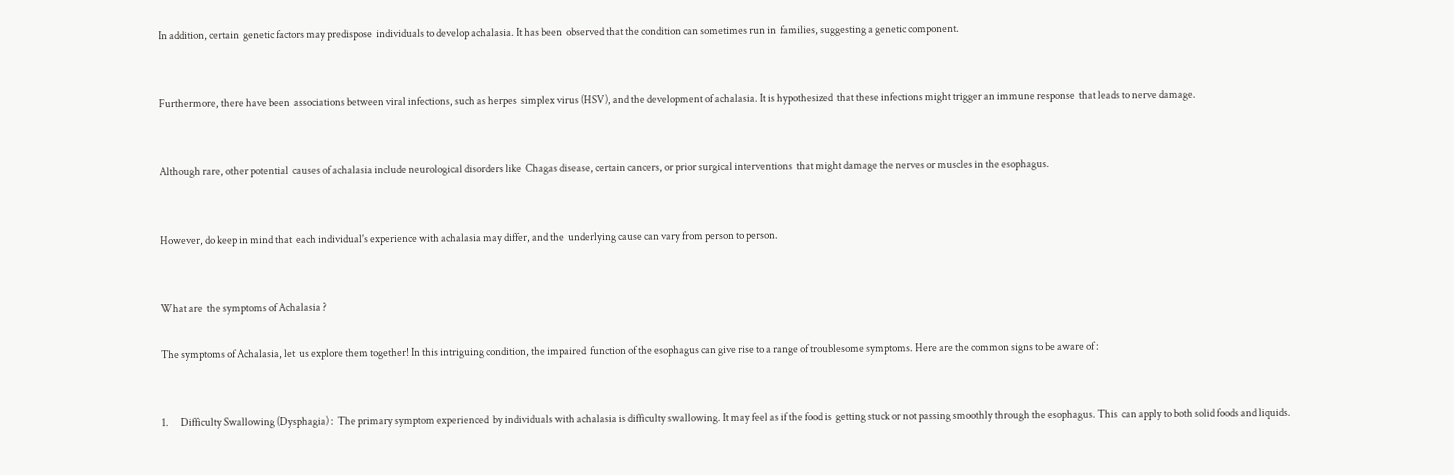In addition, certain  genetic factors may predispose  individuals to develop achalasia. It has been  observed that the condition can sometimes run in  families, suggesting a genetic component.


Furthermore, there have been  associations between viral infections, such as herpes  simplex virus (HSV), and the development of achalasia. It is hypothesized  that these infections might trigger an immune response  that leads to nerve damage.


Although rare, other potential  causes of achalasia include neurological disorders like  Chagas disease, certain cancers, or prior surgical interventions  that might damage the nerves or muscles in the esophagus.


However, do keep in mind that  each individual's experience with achalasia may differ, and the  underlying cause can vary from person to person.


What are  the symptoms of Achalasia ?

The symptoms of Achalasia, let  us explore them together! In this intriguing condition, the impaired  function of the esophagus can give rise to a range of troublesome symptoms. Here are the common signs to be aware of :


1.      Difficulty Swallowing (Dysphagia) :  The primary symptom experienced  by individuals with achalasia is difficulty swallowing. It may feel as if the food is  getting stuck or not passing smoothly through the esophagus. This  can apply to both solid foods and liquids.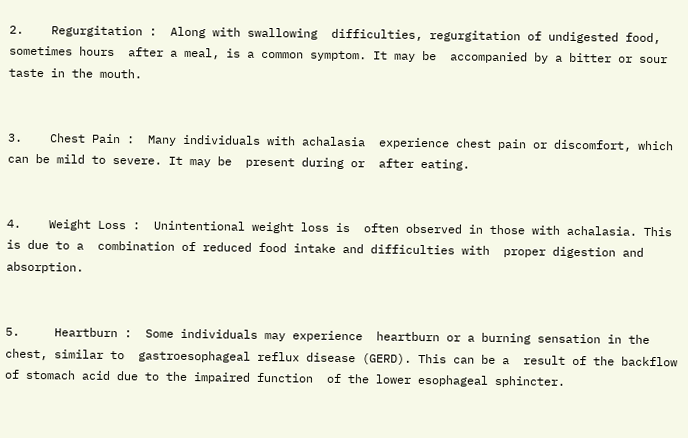2.    Regurgitation :  Along with swallowing  difficulties, regurgitation of undigested food, sometimes hours  after a meal, is a common symptom. It may be  accompanied by a bitter or sour taste in the mouth.


3.    Chest Pain :  Many individuals with achalasia  experience chest pain or discomfort, which  can be mild to severe. It may be  present during or  after eating.


4.    Weight Loss :  Unintentional weight loss is  often observed in those with achalasia. This is due to a  combination of reduced food intake and difficulties with  proper digestion and absorption.


5.     Heartburn :  Some individuals may experience  heartburn or a burning sensation in the chest, similar to  gastroesophageal reflux disease (GERD). This can be a  result of the backflow of stomach acid due to the impaired function  of the lower esophageal sphincter.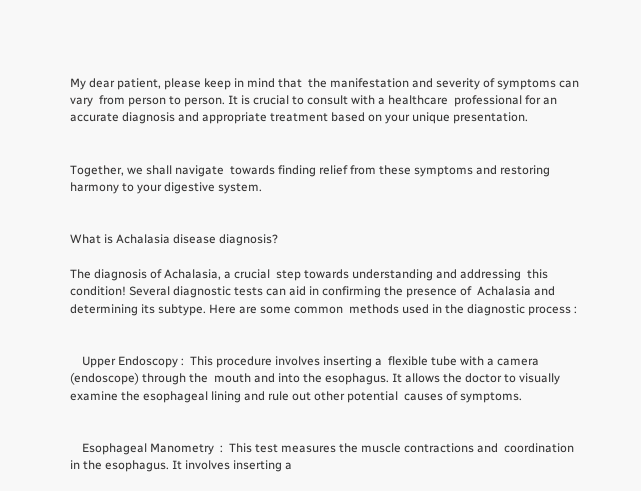My dear patient, please keep in mind that  the manifestation and severity of symptoms can vary  from person to person. It is crucial to consult with a healthcare  professional for an accurate diagnosis and appropriate treatment based on your unique presentation.


Together, we shall navigate  towards finding relief from these symptoms and restoring  harmony to your digestive system.


What is Achalasia disease diagnosis?

The diagnosis of Achalasia, a crucial  step towards understanding and addressing  this condition! Several diagnostic tests can aid in confirming the presence of  Achalasia and determining its subtype. Here are some common  methods used in the diagnostic process :


    Upper Endoscopy :  This procedure involves inserting a  flexible tube with a camera (endoscope) through the  mouth and into the esophagus. It allows the doctor to visually  examine the esophageal lining and rule out other potential  causes of symptoms.


    Esophageal Manometry  :  This test measures the muscle contractions and  coordination in the esophagus. It involves inserting a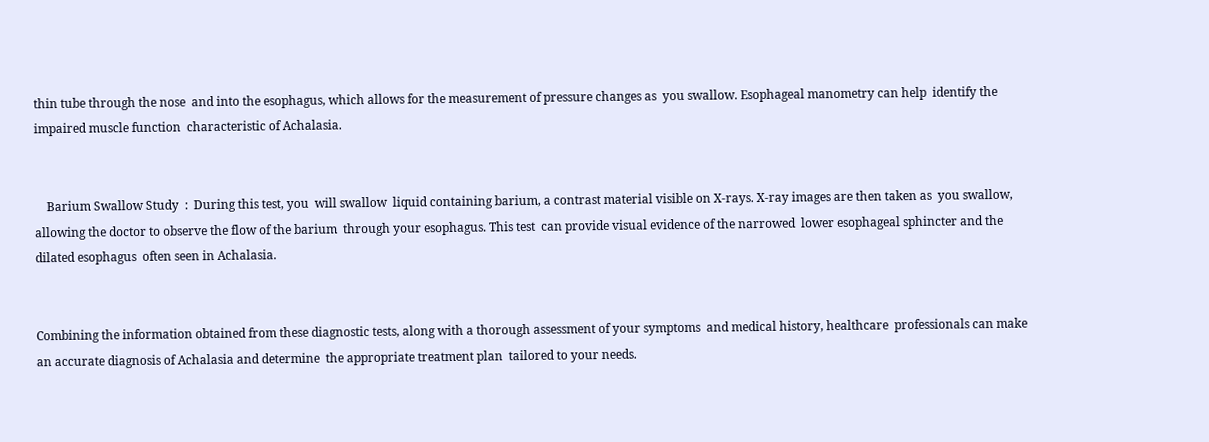thin tube through the nose  and into the esophagus, which allows for the measurement of pressure changes as  you swallow. Esophageal manometry can help  identify the impaired muscle function  characteristic of Achalasia.


    Barium Swallow Study  :  During this test, you  will swallow  liquid containing barium, a contrast material visible on X-rays. X-ray images are then taken as  you swallow, allowing the doctor to observe the flow of the barium  through your esophagus. This test  can provide visual evidence of the narrowed  lower esophageal sphincter and the dilated esophagus  often seen in Achalasia.


Combining the information obtained from these diagnostic tests, along with a thorough assessment of your symptoms  and medical history, healthcare  professionals can make an accurate diagnosis of Achalasia and determine  the appropriate treatment plan  tailored to your needs.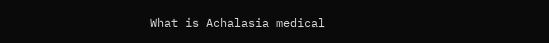What is Achalasia medical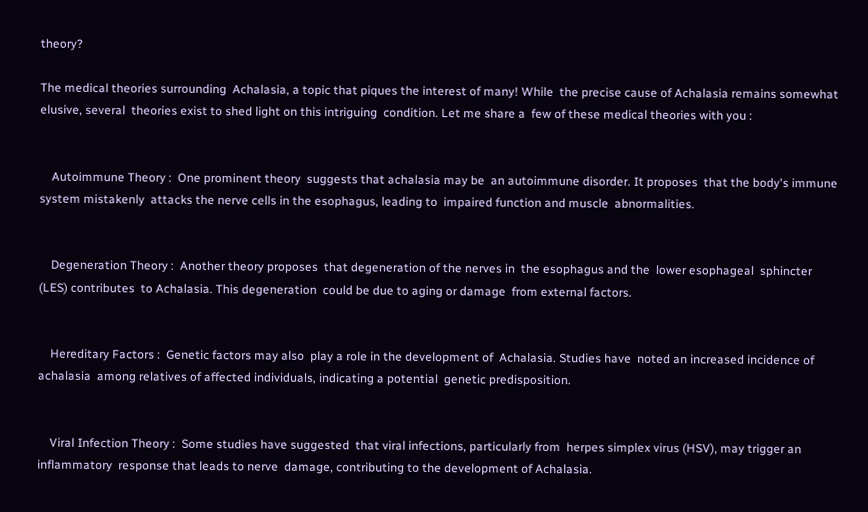theory?

The medical theories surrounding  Achalasia, a topic that piques the interest of many! While  the precise cause of Achalasia remains somewhat elusive, several  theories exist to shed light on this intriguing  condition. Let me share a  few of these medical theories with you :


    Autoimmune Theory :  One prominent theory  suggests that achalasia may be  an autoimmune disorder. It proposes  that the body's immune system mistakenly  attacks the nerve cells in the esophagus, leading to  impaired function and muscle  abnormalities.


    Degeneration Theory :  Another theory proposes  that degeneration of the nerves in  the esophagus and the  lower esophageal  sphincter (LES) contributes  to Achalasia. This degeneration  could be due to aging or damage  from external factors.


    Hereditary Factors :  Genetic factors may also  play a role in the development of  Achalasia. Studies have  noted an increased incidence of achalasia  among relatives of affected individuals, indicating a potential  genetic predisposition.


    Viral Infection Theory :  Some studies have suggested  that viral infections, particularly from  herpes simplex virus (HSV), may trigger an inflammatory  response that leads to nerve  damage, contributing to the development of Achalasia.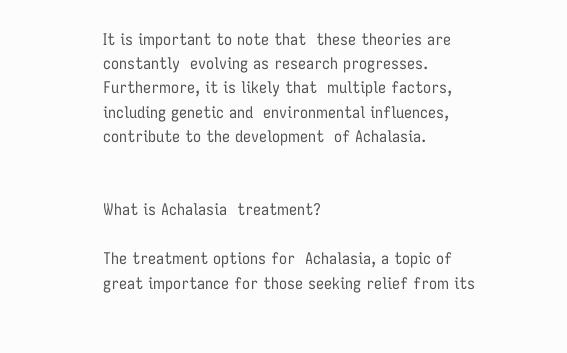It is important to note that  these theories are constantly  evolving as research progresses. Furthermore, it is likely that  multiple factors, including genetic and  environmental influences, contribute to the development  of Achalasia.


What is Achalasia  treatment?

The treatment options for  Achalasia, a topic of great importance for those seeking relief from its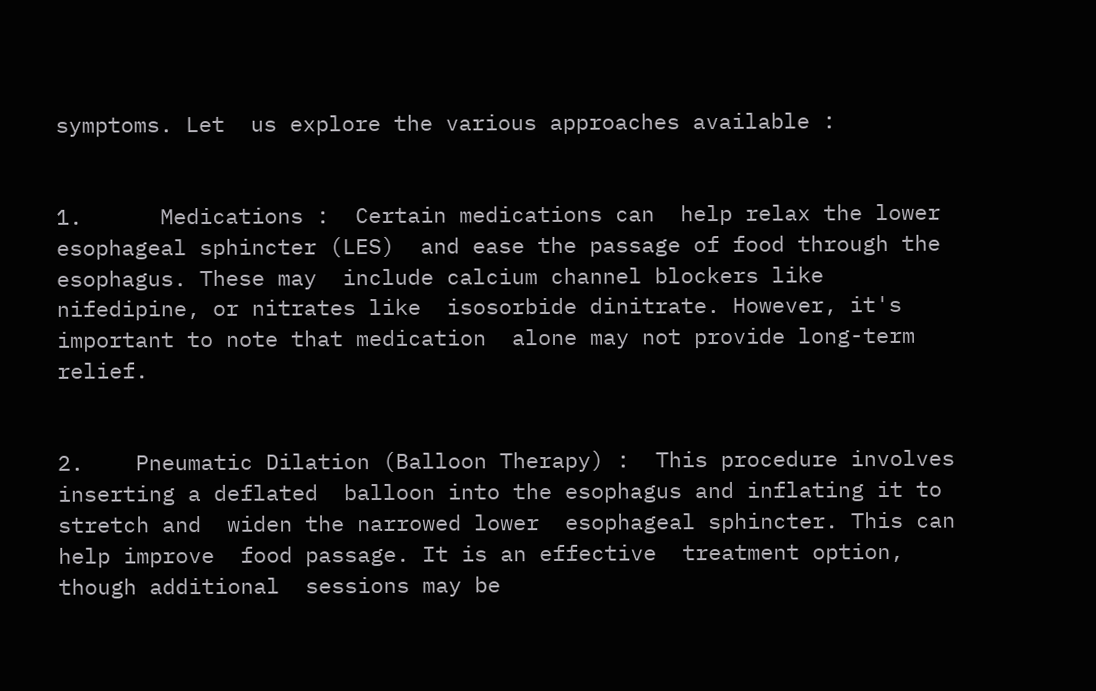symptoms. Let  us explore the various approaches available :


1.      Medications :  Certain medications can  help relax the lower esophageal sphincter (LES)  and ease the passage of food through the esophagus. These may  include calcium channel blockers like nifedipine, or nitrates like  isosorbide dinitrate. However, it's important to note that medication  alone may not provide long-term relief.


2.    Pneumatic Dilation (Balloon Therapy) :  This procedure involves inserting a deflated  balloon into the esophagus and inflating it to stretch and  widen the narrowed lower  esophageal sphincter. This can help improve  food passage. It is an effective  treatment option, though additional  sessions may be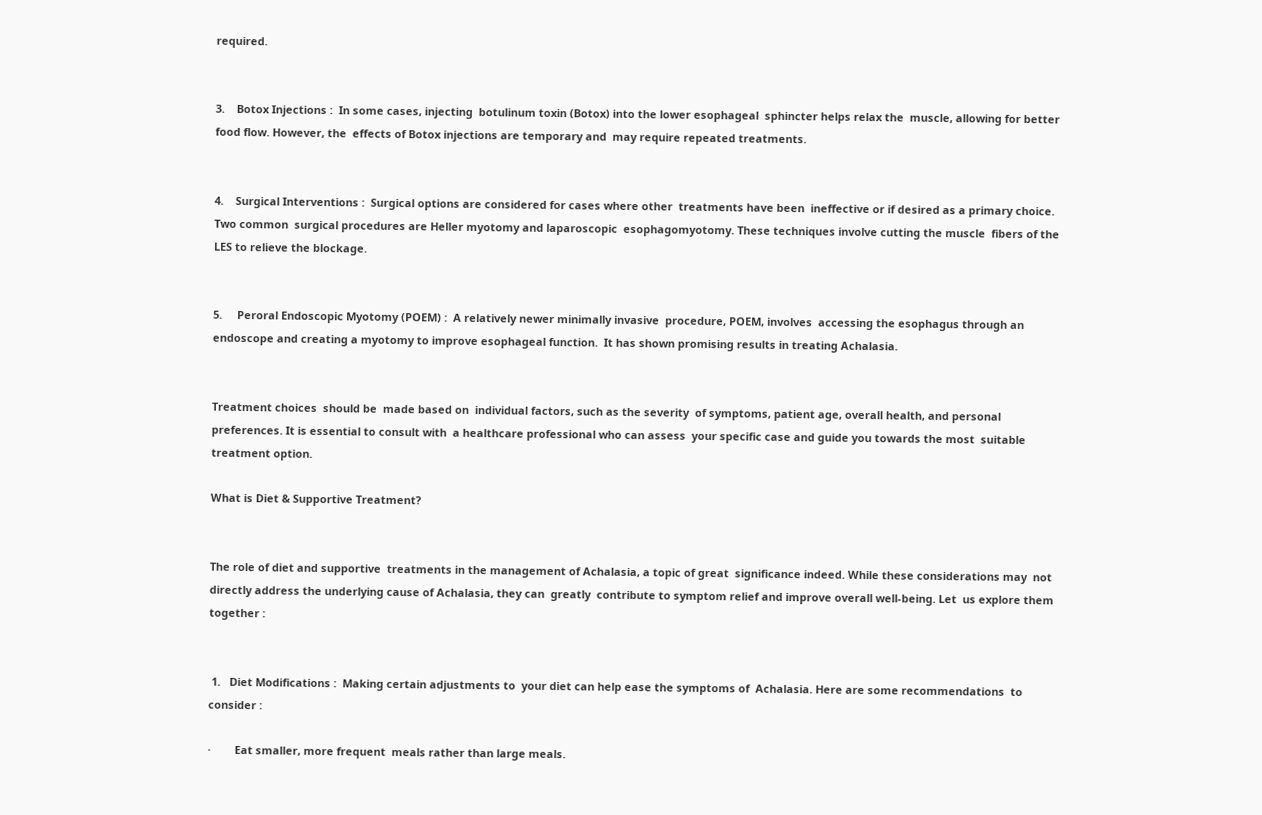required.


3.    Botox Injections :  In some cases, injecting  botulinum toxin (Botox) into the lower esophageal  sphincter helps relax the  muscle, allowing for better food flow. However, the  effects of Botox injections are temporary and  may require repeated treatments.


4.    Surgical Interventions :  Surgical options are considered for cases where other  treatments have been  ineffective or if desired as a primary choice. Two common  surgical procedures are Heller myotomy and laparoscopic  esophagomyotomy. These techniques involve cutting the muscle  fibers of the LES to relieve the blockage.


5.     Peroral Endoscopic Myotomy (POEM) :  A relatively newer minimally invasive  procedure, POEM, involves  accessing the esophagus through an  endoscope and creating a myotomy to improve esophageal function.  It has shown promising results in treating Achalasia.


Treatment choices  should be  made based on  individual factors, such as the severity  of symptoms, patient age, overall health, and personal  preferences. It is essential to consult with  a healthcare professional who can assess  your specific case and guide you towards the most  suitable treatment option.

What is Diet & Supportive Treatment?


The role of diet and supportive  treatments in the management of Achalasia, a topic of great  significance indeed. While these considerations may  not directly address the underlying cause of Achalasia, they can  greatly  contribute to symptom relief and improve overall well-being. Let  us explore them together :


 1.   Diet Modifications :  Making certain adjustments to  your diet can help ease the symptoms of  Achalasia. Here are some recommendations  to consider :

·        Eat smaller, more frequent  meals rather than large meals.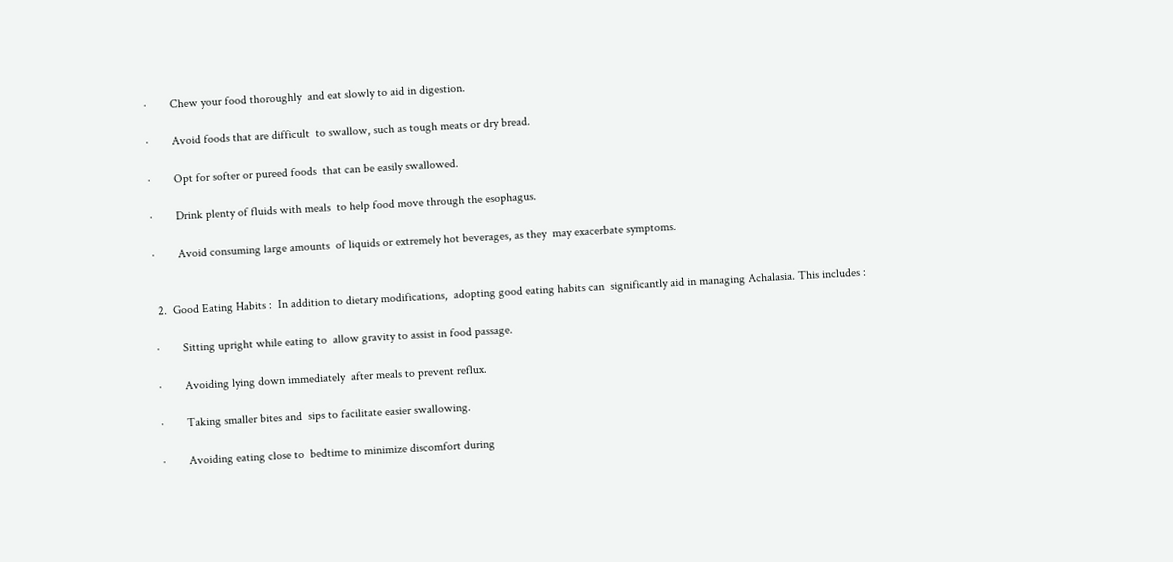·        Chew your food thoroughly  and eat slowly to aid in digestion.

·        Avoid foods that are difficult  to swallow, such as tough meats or dry bread.

·        Opt for softer or pureed foods  that can be easily swallowed.

·        Drink plenty of fluids with meals  to help food move through the esophagus.

·        Avoid consuming large amounts  of liquids or extremely hot beverages, as they  may exacerbate symptoms.


 2.  Good Eating Habits :  In addition to dietary modifications,  adopting good eating habits can  significantly aid in managing Achalasia. This includes :

·        Sitting upright while eating to  allow gravity to assist in food passage.

·        Avoiding lying down immediately  after meals to prevent reflux.

·        Taking smaller bites and  sips to facilitate easier swallowing.

·        Avoiding eating close to  bedtime to minimize discomfort during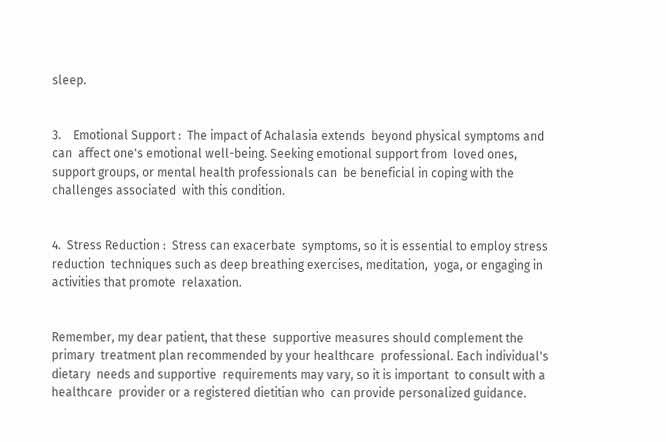sleep.


3.    Emotional Support :  The impact of Achalasia extends  beyond physical symptoms and can  affect one's emotional well-being. Seeking emotional support from  loved ones, support groups, or mental health professionals can  be beneficial in coping with the challenges associated  with this condition.


4.  Stress Reduction :  Stress can exacerbate  symptoms, so it is essential to employ stress reduction  techniques such as deep breathing exercises, meditation,  yoga, or engaging in activities that promote  relaxation.


Remember, my dear patient, that these  supportive measures should complement the primary  treatment plan recommended by your healthcare  professional. Each individual's dietary  needs and supportive  requirements may vary, so it is important  to consult with a healthcare  provider or a registered dietitian who  can provide personalized guidance.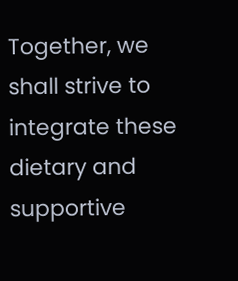Together, we shall strive to  integrate these dietary and  supportive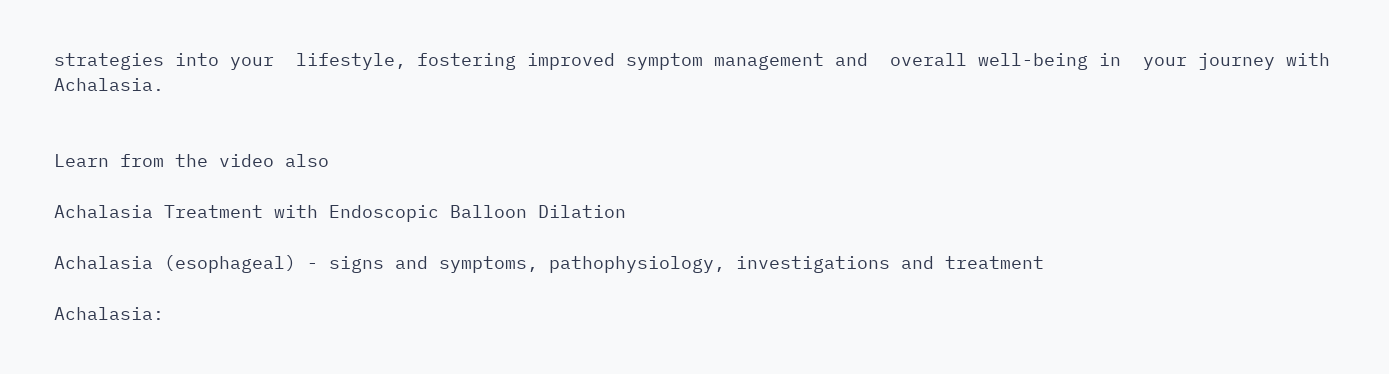strategies into your  lifestyle, fostering improved symptom management and  overall well-being in  your journey with Achalasia.


Learn from the video also

Achalasia Treatment with Endoscopic Balloon Dilation

Achalasia (esophageal) - signs and symptoms, pathophysiology, investigations and treatment

Achalasia: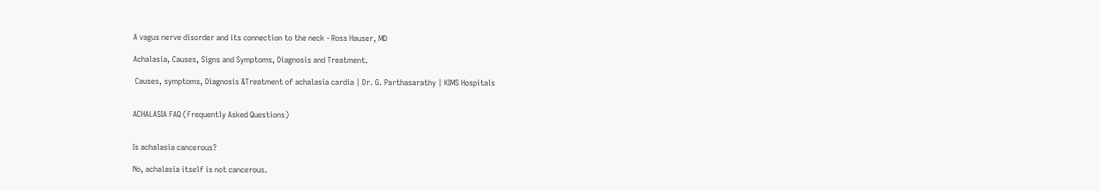A vagus nerve disorder and its connection to the neck - Ross Hauser, MD

Achalasia, Causes, Signs and Symptoms, Diagnosis and Treatment.

 Causes, symptoms, Diagnosis &Treatment of achalasia cardia | Dr. G. Parthasarathy | KIMS Hospitals


ACHALASIA FAQ (Frequently Asked Questions)


Is achalasia cancerous?

No, achalasia itself is not cancerous.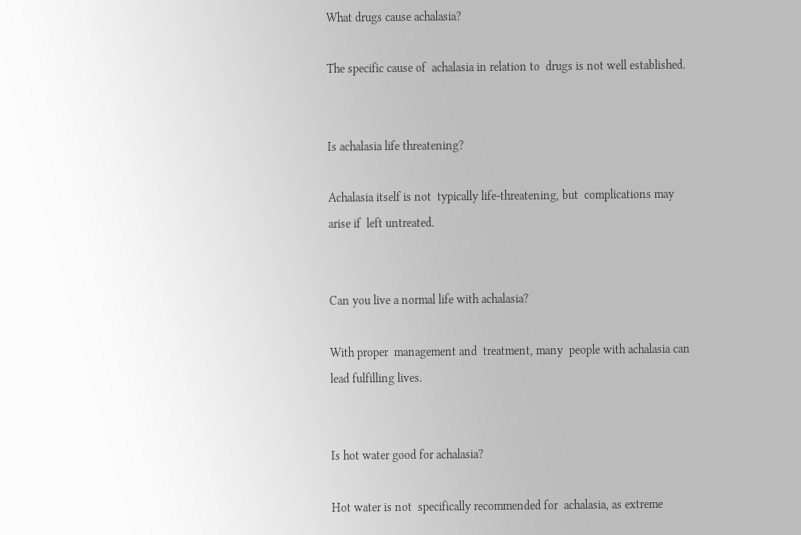What drugs cause achalasia?

The specific cause of  achalasia in relation to  drugs is not well established.


Is achalasia life threatening?

Achalasia itself is not  typically life-threatening, but  complications may arise if  left untreated.


Can you live a normal life with achalasia?

With proper  management and  treatment, many  people with achalasia can  lead fulfilling lives.


Is hot water good for achalasia?

Hot water is not  specifically recommended for  achalasia, as extreme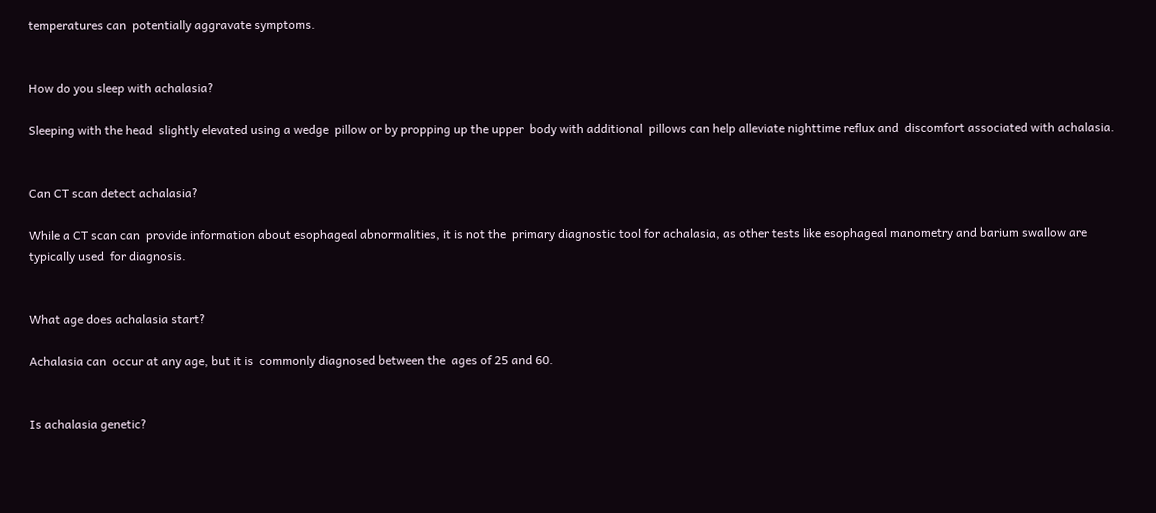temperatures can  potentially aggravate symptoms.


How do you sleep with achalasia?

Sleeping with the head  slightly elevated using a wedge  pillow or by propping up the upper  body with additional  pillows can help alleviate nighttime reflux and  discomfort associated with achalasia.


Can CT scan detect achalasia?

While a CT scan can  provide information about esophageal abnormalities, it is not the  primary diagnostic tool for achalasia, as other tests like esophageal manometry and barium swallow are typically used  for diagnosis.


What age does achalasia start?

Achalasia can  occur at any age, but it is  commonly diagnosed between the  ages of 25 and 60.


Is achalasia genetic?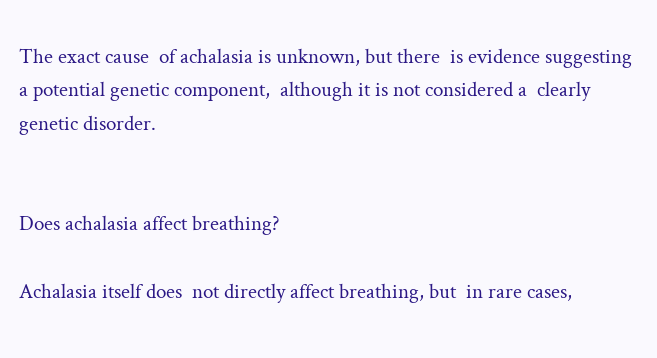The exact cause  of achalasia is unknown, but there  is evidence suggesting  a potential genetic component,  although it is not considered a  clearly genetic disorder.


Does achalasia affect breathing?

Achalasia itself does  not directly affect breathing, but  in rare cases,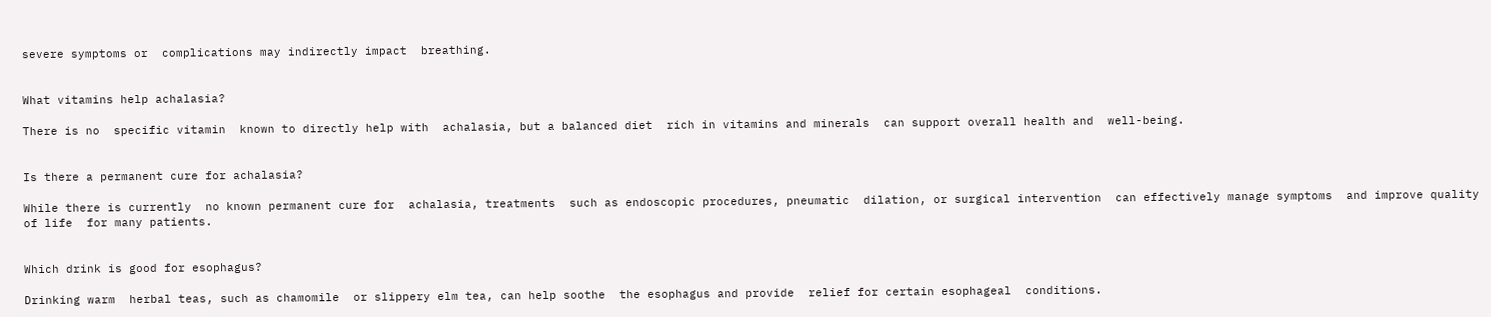severe symptoms or  complications may indirectly impact  breathing.


What vitamins help achalasia?

There is no  specific vitamin  known to directly help with  achalasia, but a balanced diet  rich in vitamins and minerals  can support overall health and  well-being.


Is there a permanent cure for achalasia?

While there is currently  no known permanent cure for  achalasia, treatments  such as endoscopic procedures, pneumatic  dilation, or surgical intervention  can effectively manage symptoms  and improve quality of life  for many patients.


Which drink is good for esophagus?

Drinking warm  herbal teas, such as chamomile  or slippery elm tea, can help soothe  the esophagus and provide  relief for certain esophageal  conditions.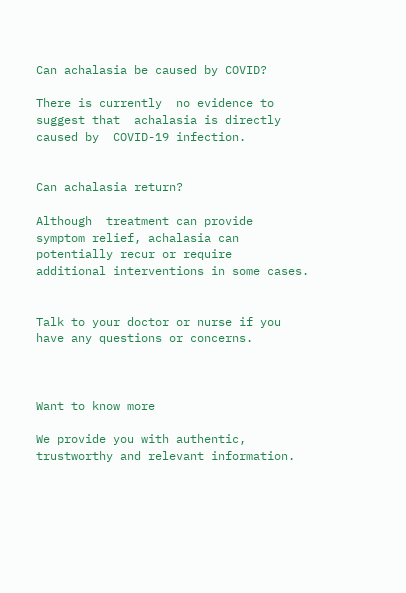Can achalasia be caused by COVID?

There is currently  no evidence to suggest that  achalasia is directly caused by  COVID-19 infection.


Can achalasia return?

Although  treatment can provide  symptom relief, achalasia can potentially recur or require  additional interventions in some cases.


Talk to your doctor or nurse if you have any questions or concerns.



Want to know more

We provide you with authentic, trustworthy and relevant information.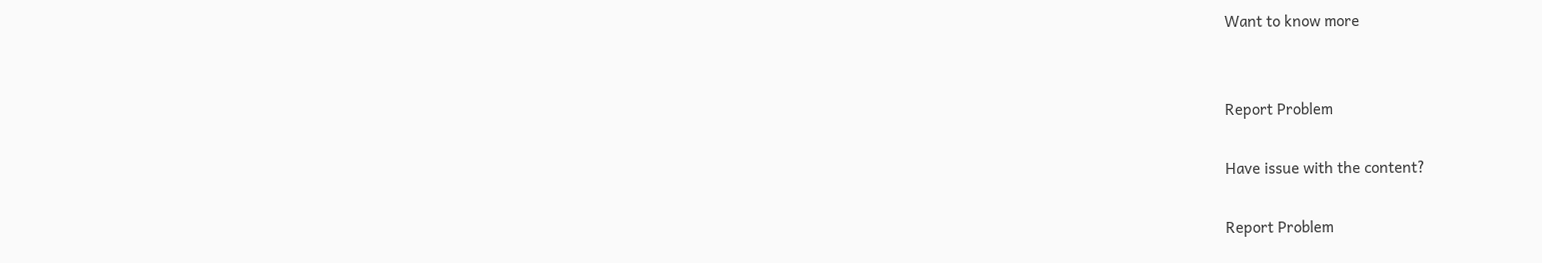Want to know more


Report Problem

Have issue with the content?

Report Problem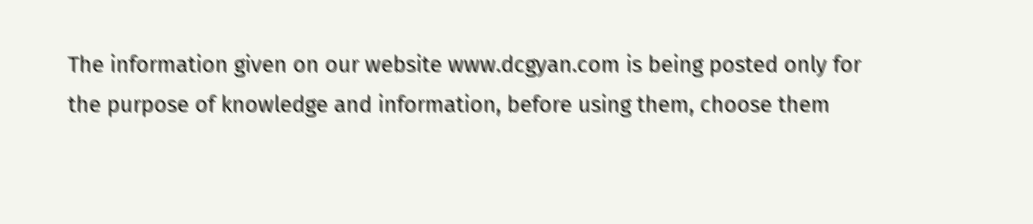The information given on our website www.dcgyan.com is being posted only for the purpose of knowledge and information, before using them, choose them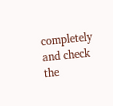completely and check the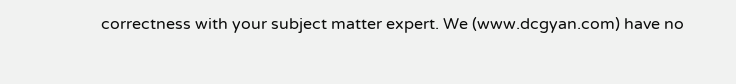correctness with your subject matter expert. We (www.dcgyan.com) have no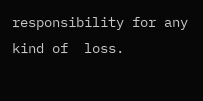responsibility for any kind of  loss.